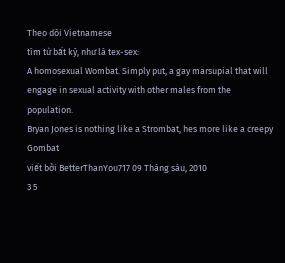Theo dõi Vietnamese
tìm từ bất kỳ, như là tex-sex:
A homosexual Wombat. Simply put, a gay marsupial that will engage in sexual activity with other males from the population.
Bryan Jones is nothing like a Strombat, hes more like a creepy Gombat
viết bởi BetterThanYou717 09 Tháng sáu, 2010
3 5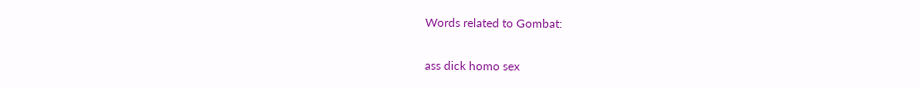Words related to Gombat:

ass dick homo sex